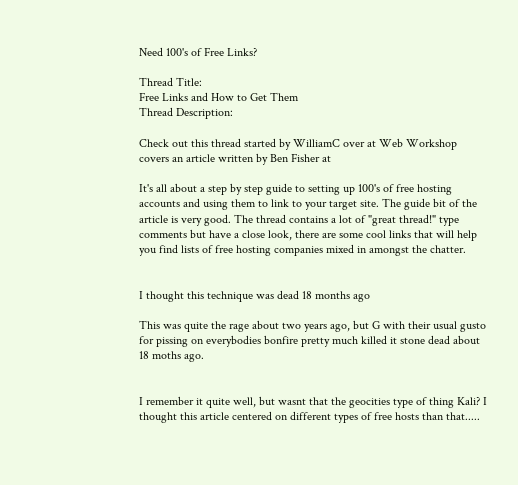Need 100's of Free Links?

Thread Title:
Free Links and How to Get Them
Thread Description:

Check out this thread started by WilliamC over at Web Workshop covers an article written by Ben Fisher at

It's all about a step by step guide to setting up 100's of free hosting accounts and using them to link to your target site. The guide bit of the article is very good. The thread contains a lot of "great thread!" type comments but have a close look, there are some cool links that will help you find lists of free hosting companies mixed in amongst the chatter.


I thought this technique was dead 18 months ago

This was quite the rage about two years ago, but G with their usual gusto for pissing on everybodies bonfire pretty much killed it stone dead about 18 moths ago.


I remember it quite well, but wasnt that the geocities type of thing Kali? I thought this article centered on different types of free hosts than that.....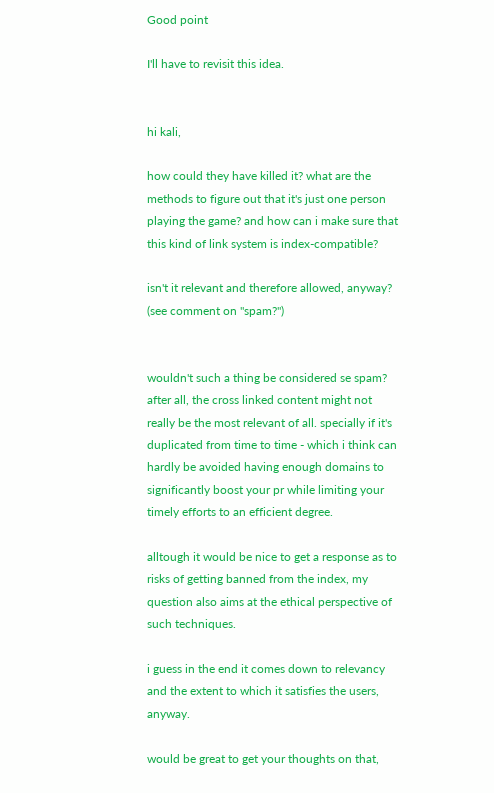Good point

I'll have to revisit this idea.


hi kali,

how could they have killed it? what are the methods to figure out that it's just one person playing the game? and how can i make sure that this kind of link system is index-compatible?

isn't it relevant and therefore allowed, anyway? (see comment on "spam?")


wouldn't such a thing be considered se spam? after all, the cross linked content might not really be the most relevant of all. specially if it's duplicated from time to time - which i think can hardly be avoided having enough domains to significantly boost your pr while limiting your timely efforts to an efficient degree.

alltough it would be nice to get a response as to risks of getting banned from the index, my question also aims at the ethical perspective of such techniques.

i guess in the end it comes down to relevancy and the extent to which it satisfies the users, anyway.

would be great to get your thoughts on that,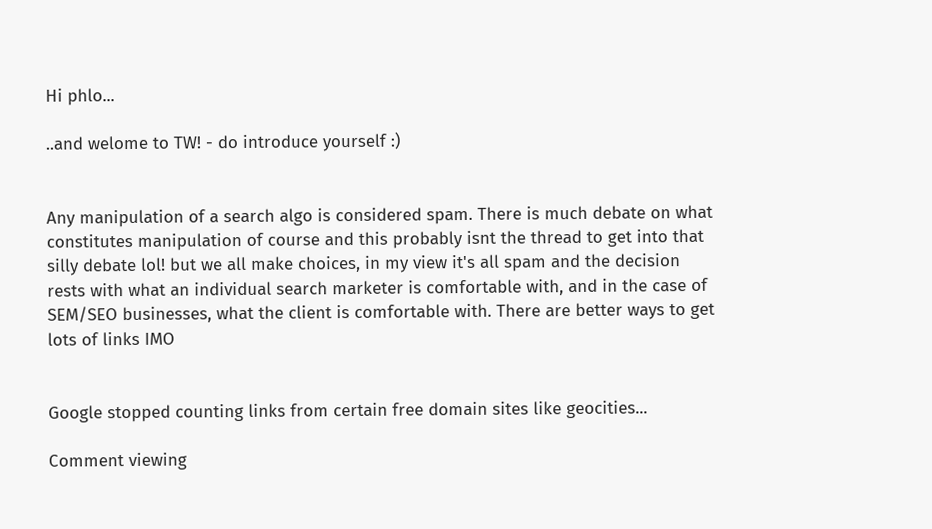Hi phlo...

..and welome to TW! - do introduce yourself :)


Any manipulation of a search algo is considered spam. There is much debate on what constitutes manipulation of course and this probably isnt the thread to get into that silly debate lol! but we all make choices, in my view it's all spam and the decision rests with what an individual search marketer is comfortable with, and in the case of SEM/SEO businesses, what the client is comfortable with. There are better ways to get lots of links IMO


Google stopped counting links from certain free domain sites like geocities...

Comment viewing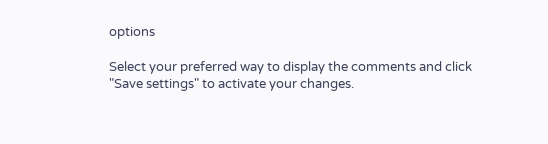options

Select your preferred way to display the comments and click "Save settings" to activate your changes.